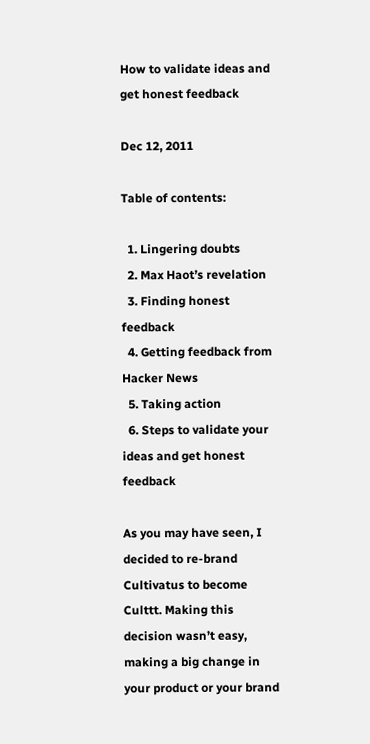How to validate ideas and get honest feedback

Dec 12, 2011

Table of contents:

  1. Lingering doubts
  2. Max Haot’s revelation
  3. Finding honest feedback
  4. Getting feedback from Hacker News
  5. Taking action
  6. Steps to validate your ideas and get honest feedback

As you may have seen, I decided to re-brand Cultivatus to become Culttt. Making this decision wasn’t easy, making a big change in your product or your brand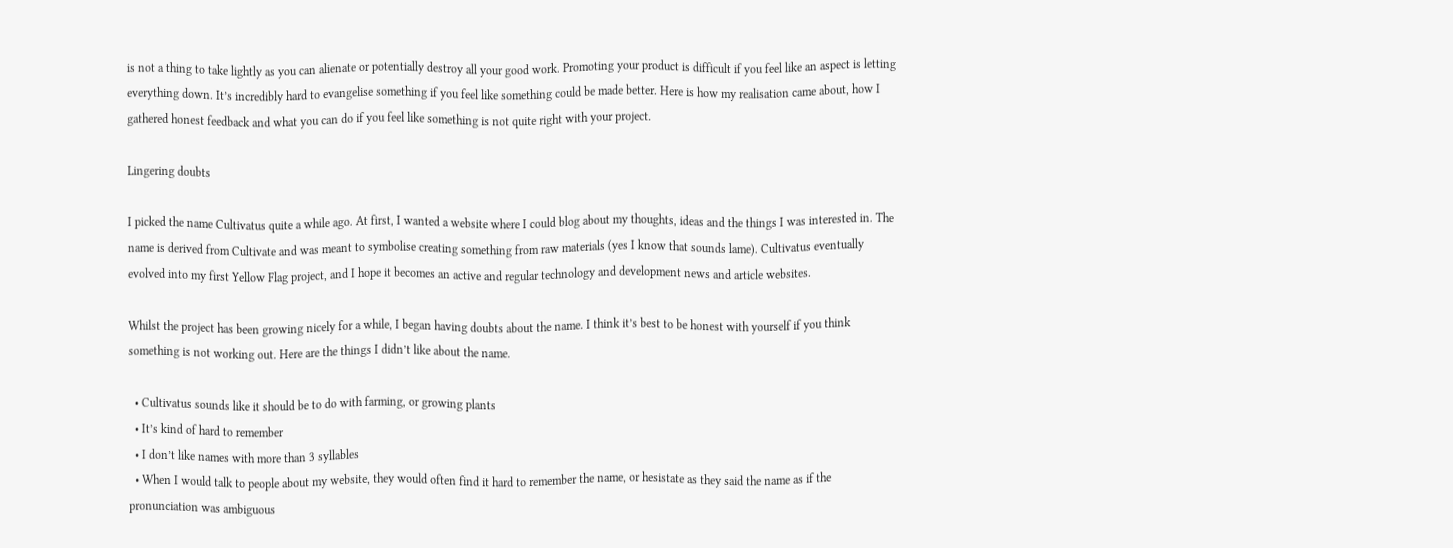is not a thing to take lightly as you can alienate or potentially destroy all your good work. Promoting your product is difficult if you feel like an aspect is letting everything down. It’s incredibly hard to evangelise something if you feel like something could be made better. Here is how my realisation came about, how I gathered honest feedback and what you can do if you feel like something is not quite right with your project.

Lingering doubts

I picked the name Cultivatus quite a while ago. At first, I wanted a website where I could blog about my thoughts, ideas and the things I was interested in. The name is derived from Cultivate and was meant to symbolise creating something from raw materials (yes I know that sounds lame). Cultivatus eventually evolved into my first Yellow Flag project, and I hope it becomes an active and regular technology and development news and article websites.

Whilst the project has been growing nicely for a while, I began having doubts about the name. I think it’s best to be honest with yourself if you think something is not working out. Here are the things I didn’t like about the name.

  • Cultivatus sounds like it should be to do with farming, or growing plants
  • It’s kind of hard to remember
  • I don’t like names with more than 3 syllables
  • When I would talk to people about my website, they would often find it hard to remember the name, or hesistate as they said the name as if the pronunciation was ambiguous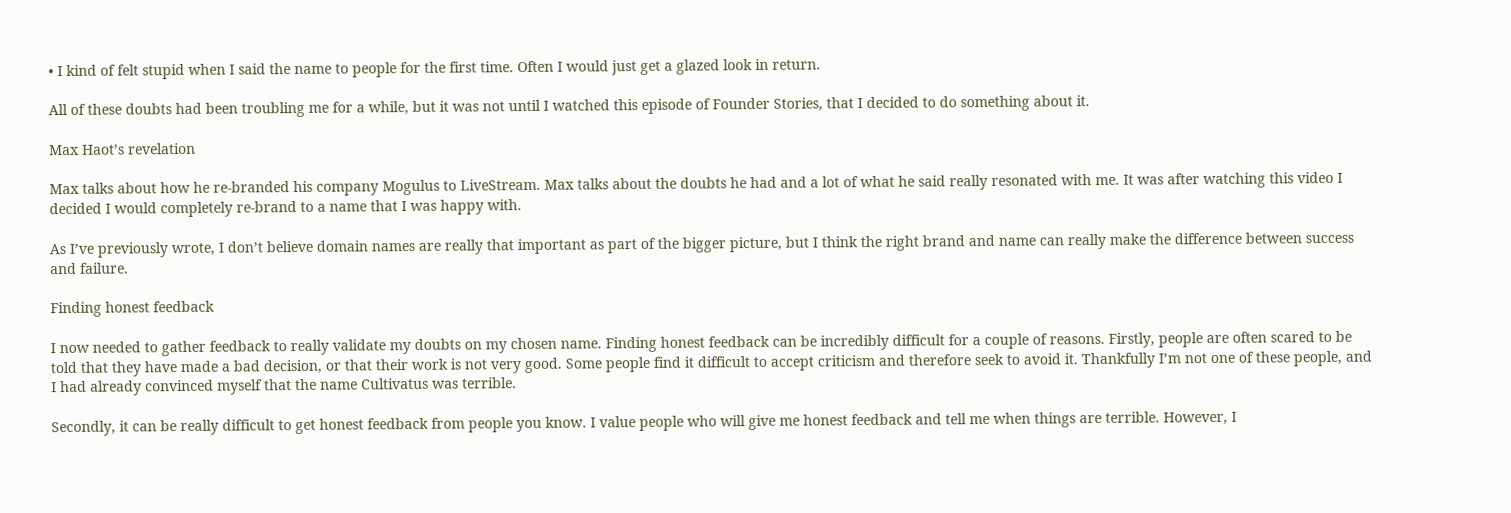• I kind of felt stupid when I said the name to people for the first time. Often I would just get a glazed look in return.

All of these doubts had been troubling me for a while, but it was not until I watched this episode of Founder Stories, that I decided to do something about it.

Max Haot’s revelation

Max talks about how he re-branded his company Mogulus to LiveStream. Max talks about the doubts he had and a lot of what he said really resonated with me. It was after watching this video I decided I would completely re-brand to a name that I was happy with.

As I’ve previously wrote, I don’t believe domain names are really that important as part of the bigger picture, but I think the right brand and name can really make the difference between success and failure.

Finding honest feedback

I now needed to gather feedback to really validate my doubts on my chosen name. Finding honest feedback can be incredibly difficult for a couple of reasons. Firstly, people are often scared to be told that they have made a bad decision, or that their work is not very good. Some people find it difficult to accept criticism and therefore seek to avoid it. Thankfully I’m not one of these people, and I had already convinced myself that the name Cultivatus was terrible.

Secondly, it can be really difficult to get honest feedback from people you know. I value people who will give me honest feedback and tell me when things are terrible. However, I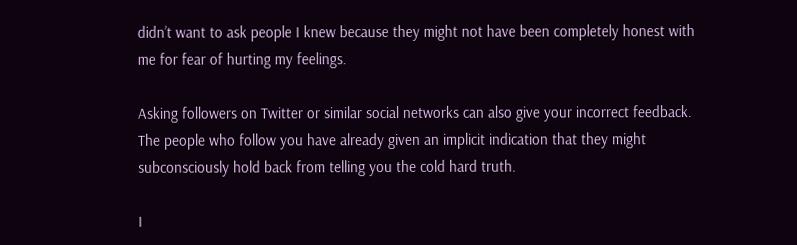didn’t want to ask people I knew because they might not have been completely honest with me for fear of hurting my feelings.

Asking followers on Twitter or similar social networks can also give your incorrect feedback. The people who follow you have already given an implicit indication that they might subconsciously hold back from telling you the cold hard truth.

I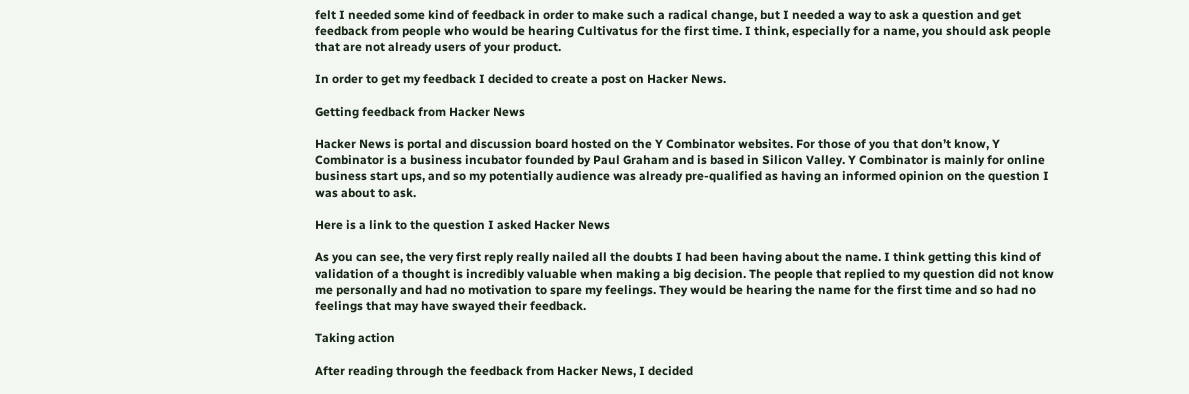felt I needed some kind of feedback in order to make such a radical change, but I needed a way to ask a question and get feedback from people who would be hearing Cultivatus for the first time. I think, especially for a name, you should ask people that are not already users of your product.

In order to get my feedback I decided to create a post on Hacker News.

Getting feedback from Hacker News

Hacker News is portal and discussion board hosted on the Y Combinator websites. For those of you that don’t know, Y Combinator is a business incubator founded by Paul Graham and is based in Silicon Valley. Y Combinator is mainly for online business start ups, and so my potentially audience was already pre-qualified as having an informed opinion on the question I was about to ask.

Here is a link to the question I asked Hacker News

As you can see, the very first reply really nailed all the doubts I had been having about the name. I think getting this kind of validation of a thought is incredibly valuable when making a big decision. The people that replied to my question did not know me personally and had no motivation to spare my feelings. They would be hearing the name for the first time and so had no feelings that may have swayed their feedback.

Taking action

After reading through the feedback from Hacker News, I decided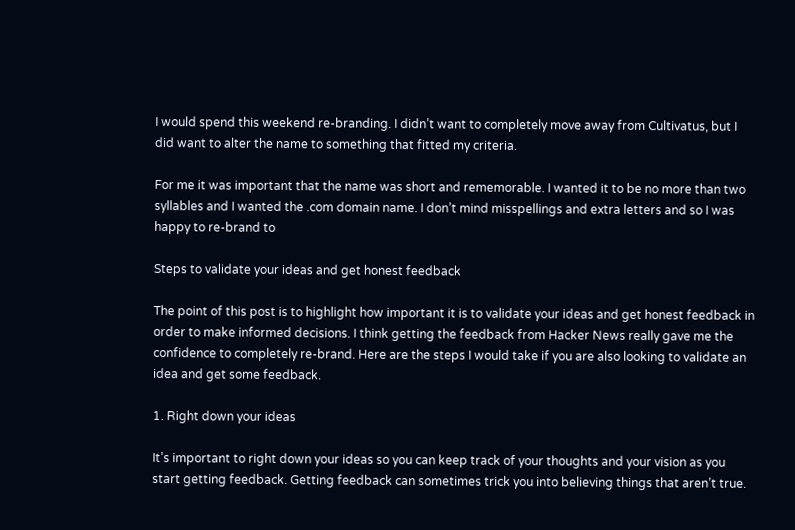I would spend this weekend re-branding. I didn’t want to completely move away from Cultivatus, but I did want to alter the name to something that fitted my criteria.

For me it was important that the name was short and rememorable. I wanted it to be no more than two syllables and I wanted the .com domain name. I don’t mind misspellings and extra letters and so I was happy to re-brand to

Steps to validate your ideas and get honest feedback

The point of this post is to highlight how important it is to validate your ideas and get honest feedback in order to make informed decisions. I think getting the feedback from Hacker News really gave me the confidence to completely re-brand. Here are the steps I would take if you are also looking to validate an idea and get some feedback.

1. Right down your ideas

It’s important to right down your ideas so you can keep track of your thoughts and your vision as you start getting feedback. Getting feedback can sometimes trick you into believing things that aren’t true.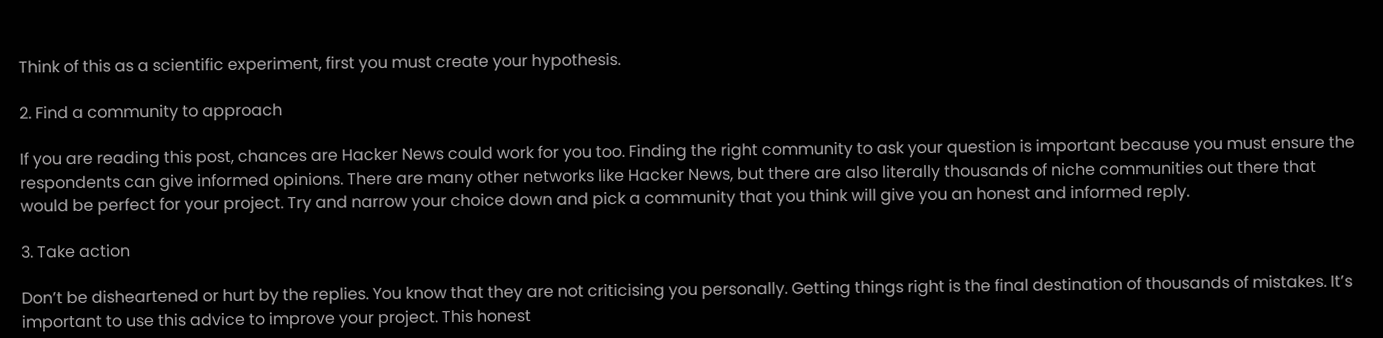Think of this as a scientific experiment, first you must create your hypothesis.

2. Find a community to approach

If you are reading this post, chances are Hacker News could work for you too. Finding the right community to ask your question is important because you must ensure the respondents can give informed opinions. There are many other networks like Hacker News, but there are also literally thousands of niche communities out there that would be perfect for your project. Try and narrow your choice down and pick a community that you think will give you an honest and informed reply.

3. Take action

Don’t be disheartened or hurt by the replies. You know that they are not criticising you personally. Getting things right is the final destination of thousands of mistakes. It’s important to use this advice to improve your project. This honest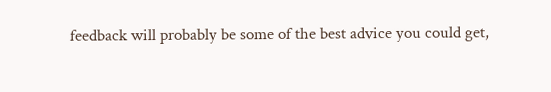feedback will probably be some of the best advice you could get,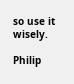so use it wisely.

Philip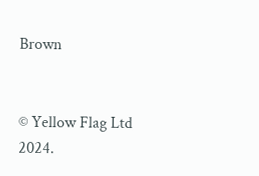Brown


© Yellow Flag Ltd 2024.